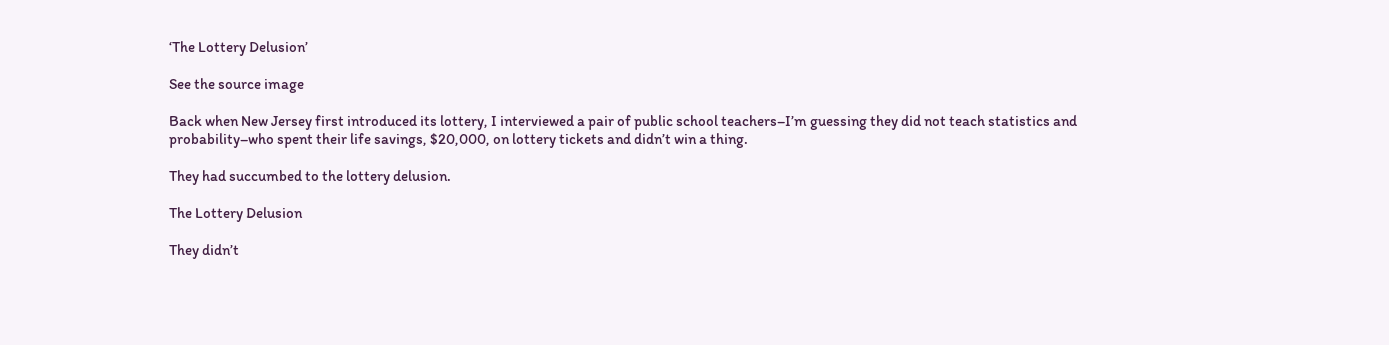‘The Lottery Delusion’

See the source image

Back when New Jersey first introduced its lottery, I interviewed a pair of public school teachers–I’m guessing they did not teach statistics and probability–who spent their life savings, $20,000, on lottery tickets and didn’t win a thing.

They had succumbed to the lottery delusion.

The Lottery Delusion

They didn’t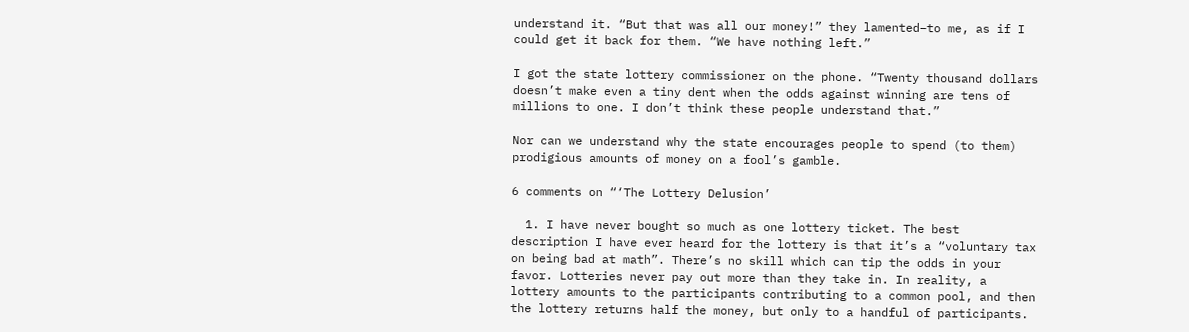understand it. “But that was all our money!” they lamented–to me, as if I could get it back for them. “We have nothing left.”

I got the state lottery commissioner on the phone. “Twenty thousand dollars doesn’t make even a tiny dent when the odds against winning are tens of millions to one. I don’t think these people understand that.”

Nor can we understand why the state encourages people to spend (to them) prodigious amounts of money on a fool’s gamble.

6 comments on “‘The Lottery Delusion’

  1. I have never bought so much as one lottery ticket. The best description I have ever heard for the lottery is that it’s a “voluntary tax on being bad at math”. There’s no skill which can tip the odds in your favor. Lotteries never pay out more than they take in. In reality, a lottery amounts to the participants contributing to a common pool, and then the lottery returns half the money, but only to a handful of participants.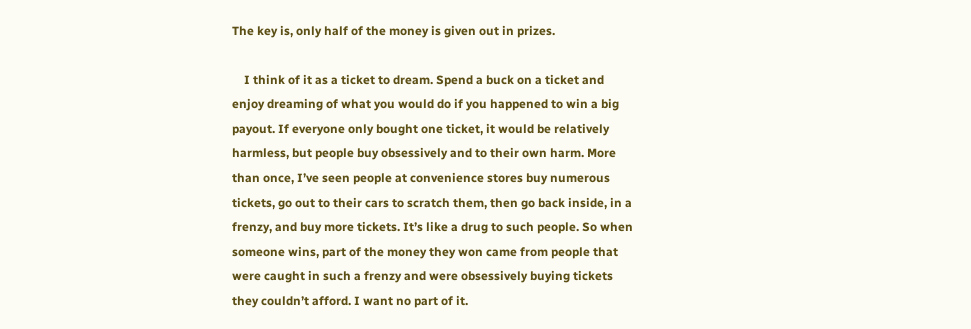The key is, only half of the money is given out in prizes.

    I think of it as a ticket to dream. Spend a buck on a ticket and enjoy dreaming of what you would do if you happened to win a big payout. If everyone only bought one ticket, it would be relatively harmless, but people buy obsessively and to their own harm. More than once, I’ve seen people at convenience stores buy numerous tickets, go out to their cars to scratch them, then go back inside, in a frenzy, and buy more tickets. It’s like a drug to such people. So when someone wins, part of the money they won came from people that were caught in such a frenzy and were obsessively buying tickets they couldn’t afford. I want no part of it.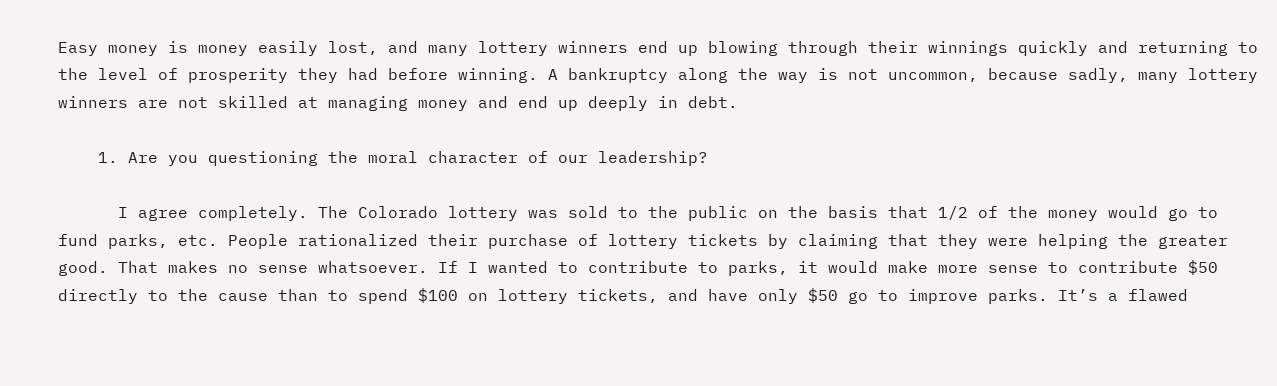Easy money is money easily lost, and many lottery winners end up blowing through their winnings quickly and returning to the level of prosperity they had before winning. A bankruptcy along the way is not uncommon, because sadly, many lottery winners are not skilled at managing money and end up deeply in debt.

    1. Are you questioning the moral character of our leadership?

      I agree completely. The Colorado lottery was sold to the public on the basis that 1/2 of the money would go to fund parks, etc. People rationalized their purchase of lottery tickets by claiming that they were helping the greater good. That makes no sense whatsoever. If I wanted to contribute to parks, it would make more sense to contribute $50 directly to the cause than to spend $100 on lottery tickets, and have only $50 go to improve parks. It’s a flawed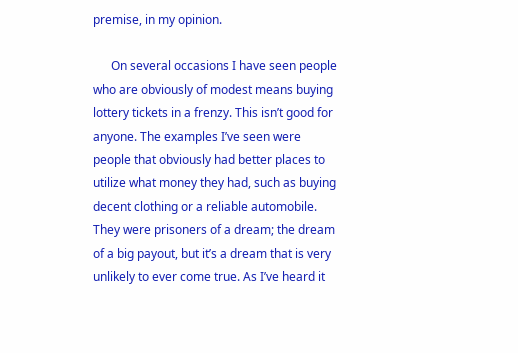premise, in my opinion.

      On several occasions I have seen people who are obviously of modest means buying lottery tickets in a frenzy. This isn’t good for anyone. The examples I’ve seen were people that obviously had better places to utilize what money they had, such as buying decent clothing or a reliable automobile. They were prisoners of a dream; the dream of a big payout, but it’s a dream that is very unlikely to ever come true. As I’ve heard it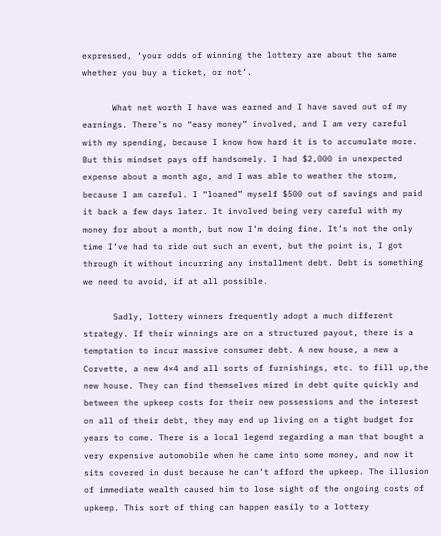expressed, ‘your odds of winning the lottery are about the same whether you buy a ticket, or not’.

      What net worth I have was earned and I have saved out of my earnings. There’s no “easy money” involved, and I am very careful with my spending, because I know how hard it is to accumulate more. But this mindset pays off handsomely. I had $2,000 in unexpected expense about a month ago, and I was able to weather the storm, because I am careful. I “loaned” myself $500 out of savings and paid it back a few days later. It involved being very careful with my money for about a month, but now I’m doing fine. It’s not the only time I’ve had to ride out such an event, but the point is, I got through it without incurring any installment debt. Debt is something we need to avoid, if at all possible.

      Sadly, lottery winners frequently adopt a much different strategy. If their winnings are on a structured payout, there is a temptation to incur massive consumer debt. A new house, a new a Corvette, a new 4×4 and all sorts of furnishings, etc. to fill up,the new house. They can find themselves mired in debt quite quickly and between the upkeep costs for their new possessions and the interest on all of their debt, they may end up living on a tight budget for years to come. There is a local legend regarding a man that bought a very expensive automobile when he came into some money, and now it sits covered in dust because he can’t afford the upkeep. The illusion of immediate wealth caused him to lose sight of the ongoing costs of upkeep. This sort of thing can happen easily to a lottery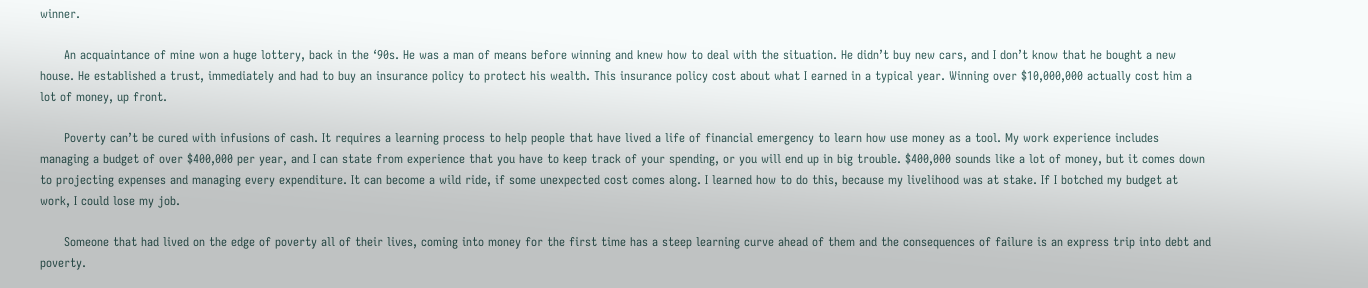winner.

      An acquaintance of mine won a huge lottery, back in the ‘90s. He was a man of means before winning and knew how to deal with the situation. He didn’t buy new cars, and I don’t know that he bought a new house. He established a trust, immediately and had to buy an insurance policy to protect his wealth. This insurance policy cost about what I earned in a typical year. Winning over $10,000,000 actually cost him a lot of money, up front.

      Poverty can’t be cured with infusions of cash. It requires a learning process to help people that have lived a life of financial emergency to learn how use money as a tool. My work experience includes managing a budget of over $400,000 per year, and I can state from experience that you have to keep track of your spending, or you will end up in big trouble. $400,000 sounds like a lot of money, but it comes down to projecting expenses and managing every expenditure. It can become a wild ride, if some unexpected cost comes along. I learned how to do this, because my livelihood was at stake. If I botched my budget at work, I could lose my job.

      Someone that had lived on the edge of poverty all of their lives, coming into money for the first time has a steep learning curve ahead of them and the consequences of failure is an express trip into debt and poverty.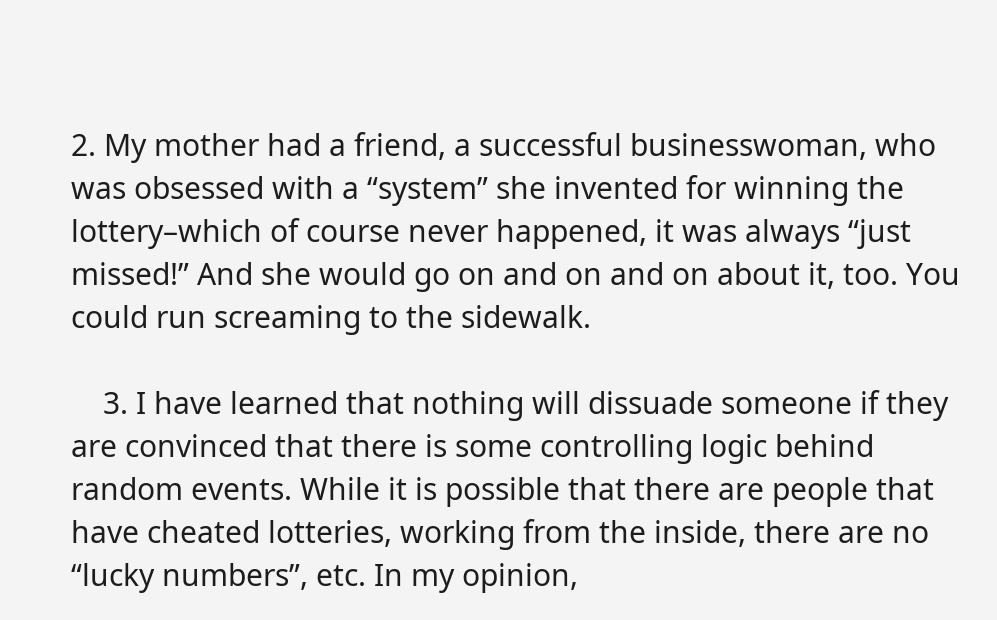2. My mother had a friend, a successful businesswoman, who was obsessed with a “system” she invented for winning the lottery–which of course never happened, it was always “just missed!” And she would go on and on and on about it, too. You could run screaming to the sidewalk.

    3. I have learned that nothing will dissuade someone if they are convinced that there is some controlling logic behind random events. While it is possible that there are people that have cheated lotteries, working from the inside, there are no “lucky numbers”, etc. In my opinion,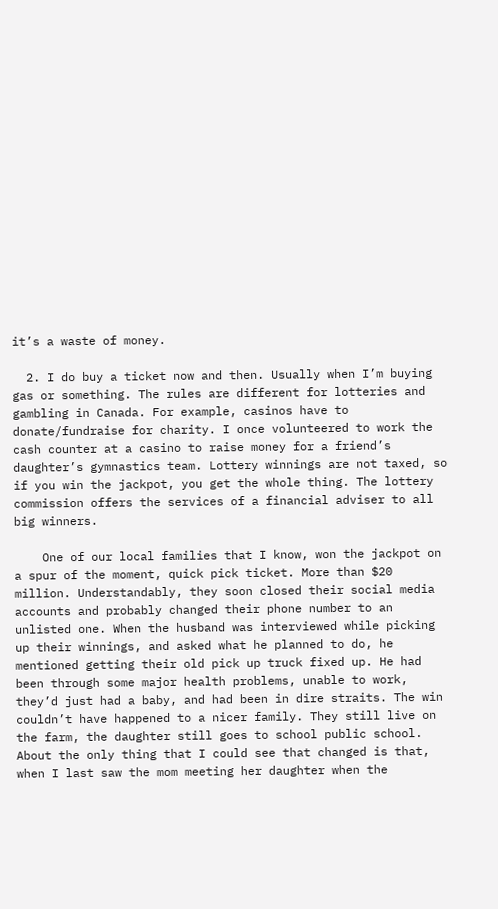it’s a waste of money.

  2. I do buy a ticket now and then. Usually when I’m buying gas or something. The rules are different for lotteries and gambling in Canada. For example, casinos have to donate/fundraise for charity. I once volunteered to work the cash counter at a casino to raise money for a friend’s daughter’s gymnastics team. Lottery winnings are not taxed, so if you win the jackpot, you get the whole thing. The lottery commission offers the services of a financial adviser to all big winners.

    One of our local families that I know, won the jackpot on a spur of the moment, quick pick ticket. More than $20 million. Understandably, they soon closed their social media accounts and probably changed their phone number to an unlisted one. When the husband was interviewed while picking up their winnings, and asked what he planned to do, he mentioned getting their old pick up truck fixed up. He had been through some major health problems, unable to work, they’d just had a baby, and had been in dire straits. The win couldn’t have happened to a nicer family. They still live on the farm, the daughter still goes to school public school. About the only thing that I could see that changed is that, when I last saw the mom meeting her daughter when the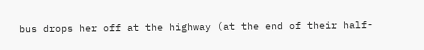bus drops her off at the highway (at the end of their half-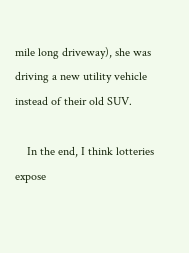mile long driveway), she was driving a new utility vehicle instead of their old SUV.

    In the end, I think lotteries expose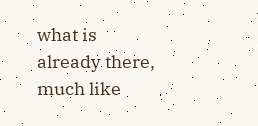what is already there, much like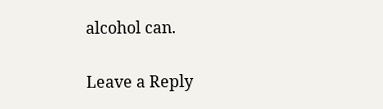alcohol can.

Leave a Reply